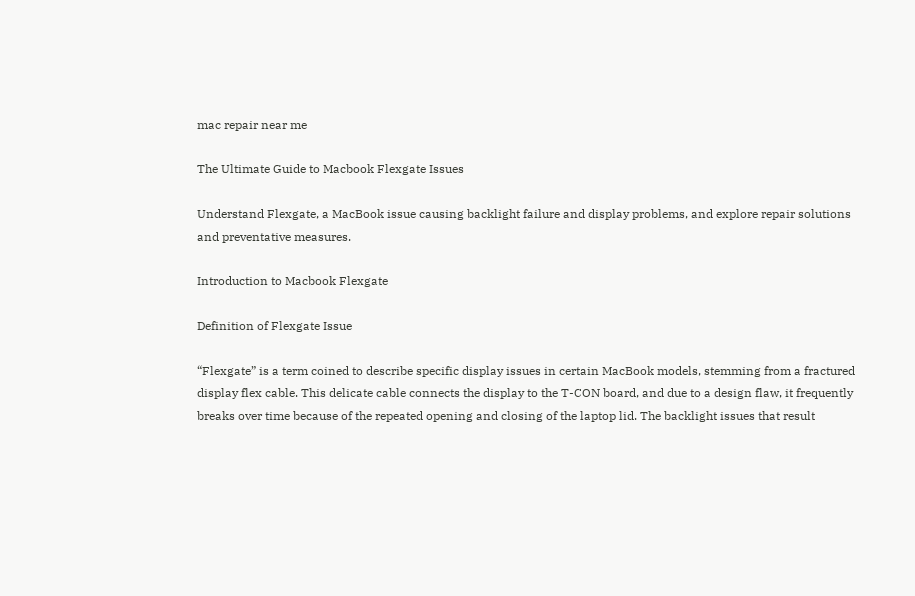mac repair near me

The Ultimate Guide to Macbook Flexgate Issues

Understand Flexgate, a MacBook issue causing backlight failure and display problems, and explore repair solutions and preventative measures.

Introduction to Macbook Flexgate

Definition of Flexgate Issue

“Flexgate” is a term coined to describe specific display issues in certain MacBook models, stemming from a fractured display flex cable. This delicate cable connects the display to the T-CON board, and due to a design flaw, it frequently breaks over time because of the repeated opening and closing of the laptop lid. The backlight issues that result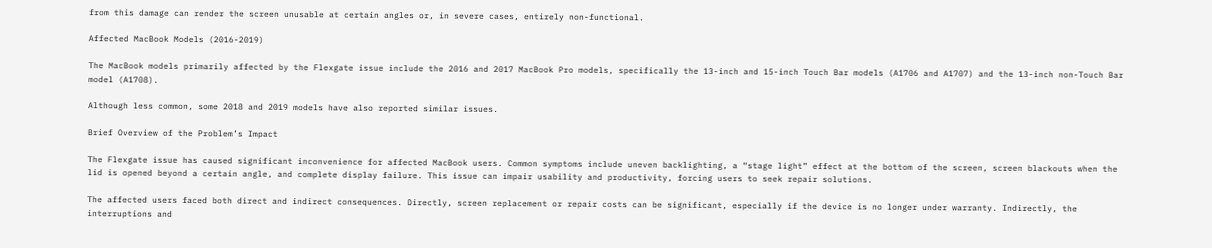from this damage can render the screen unusable at certain angles or, in severe cases, entirely non-functional.

Affected MacBook Models (2016-2019)

The MacBook models primarily affected by the Flexgate issue include the 2016 and 2017 MacBook Pro models, specifically the 13-inch and 15-inch Touch Bar models (A1706 and A1707) and the 13-inch non-Touch Bar model (A1708).

Although less common, some 2018 and 2019 models have also reported similar issues.

Brief Overview of the Problem’s Impact

The Flexgate issue has caused significant inconvenience for affected MacBook users. Common symptoms include uneven backlighting, a “stage light” effect at the bottom of the screen, screen blackouts when the lid is opened beyond a certain angle, and complete display failure. This issue can impair usability and productivity, forcing users to seek repair solutions.

The affected users faced both direct and indirect consequences. Directly, screen replacement or repair costs can be significant, especially if the device is no longer under warranty. Indirectly, the interruptions and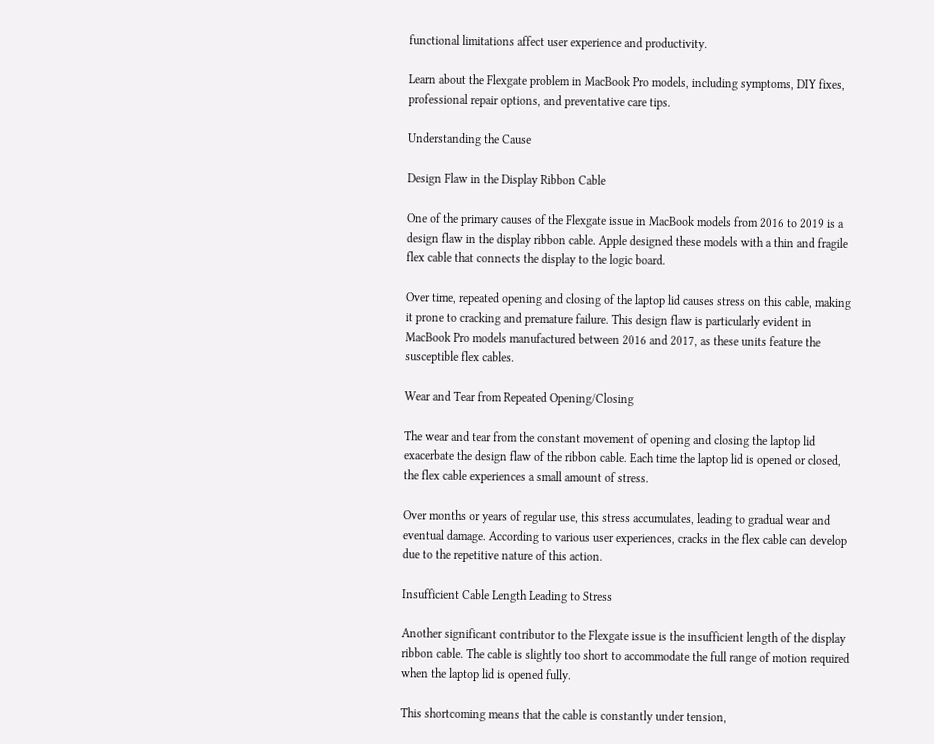functional limitations affect user experience and productivity.

Learn about the Flexgate problem in MacBook Pro models, including symptoms, DIY fixes, professional repair options, and preventative care tips.

Understanding the Cause

Design Flaw in the Display Ribbon Cable

One of the primary causes of the Flexgate issue in MacBook models from 2016 to 2019 is a design flaw in the display ribbon cable. Apple designed these models with a thin and fragile flex cable that connects the display to the logic board.

Over time, repeated opening and closing of the laptop lid causes stress on this cable, making it prone to cracking and premature failure. This design flaw is particularly evident in MacBook Pro models manufactured between 2016 and 2017, as these units feature the susceptible flex cables.

Wear and Tear from Repeated Opening/Closing

The wear and tear from the constant movement of opening and closing the laptop lid exacerbate the design flaw of the ribbon cable. Each time the laptop lid is opened or closed, the flex cable experiences a small amount of stress.

Over months or years of regular use, this stress accumulates, leading to gradual wear and eventual damage. According to various user experiences, cracks in the flex cable can develop due to the repetitive nature of this action.

Insufficient Cable Length Leading to Stress

Another significant contributor to the Flexgate issue is the insufficient length of the display ribbon cable. The cable is slightly too short to accommodate the full range of motion required when the laptop lid is opened fully.

This shortcoming means that the cable is constantly under tension,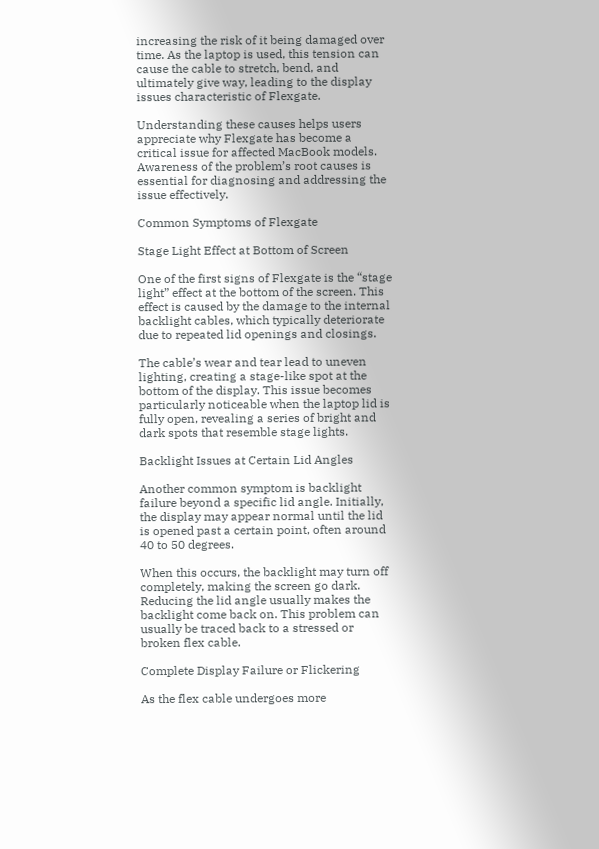increasing the risk of it being damaged over time. As the laptop is used, this tension can cause the cable to stretch, bend, and ultimately give way, leading to the display issues characteristic of Flexgate.

Understanding these causes helps users appreciate why Flexgate has become a critical issue for affected MacBook models. Awareness of the problem’s root causes is essential for diagnosing and addressing the issue effectively.

Common Symptoms of Flexgate

Stage Light Effect at Bottom of Screen

One of the first signs of Flexgate is the “stage light” effect at the bottom of the screen. This effect is caused by the damage to the internal backlight cables, which typically deteriorate due to repeated lid openings and closings.

The cable’s wear and tear lead to uneven lighting, creating a stage-like spot at the bottom of the display. This issue becomes particularly noticeable when the laptop lid is fully open, revealing a series of bright and dark spots that resemble stage lights.

Backlight Issues at Certain Lid Angles

Another common symptom is backlight failure beyond a specific lid angle. Initially, the display may appear normal until the lid is opened past a certain point, often around 40 to 50 degrees.

When this occurs, the backlight may turn off completely, making the screen go dark. Reducing the lid angle usually makes the backlight come back on. This problem can usually be traced back to a stressed or broken flex cable.

Complete Display Failure or Flickering

As the flex cable undergoes more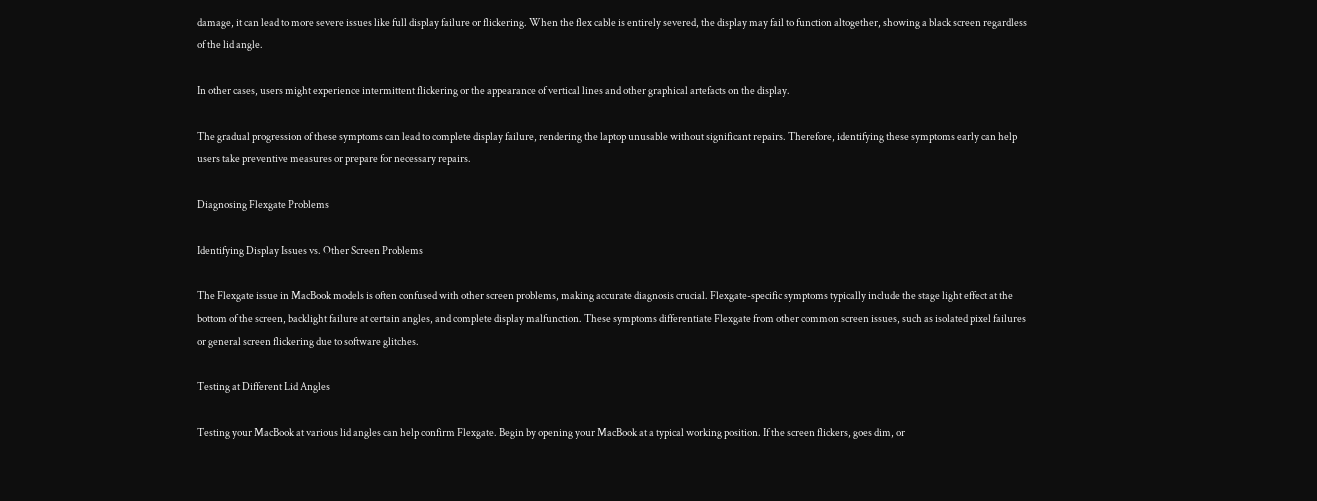damage, it can lead to more severe issues like full display failure or flickering. When the flex cable is entirely severed, the display may fail to function altogether, showing a black screen regardless of the lid angle.

In other cases, users might experience intermittent flickering or the appearance of vertical lines and other graphical artefacts on the display.

The gradual progression of these symptoms can lead to complete display failure, rendering the laptop unusable without significant repairs. Therefore, identifying these symptoms early can help users take preventive measures or prepare for necessary repairs.

Diagnosing Flexgate Problems

Identifying Display Issues vs. Other Screen Problems

The Flexgate issue in MacBook models is often confused with other screen problems, making accurate diagnosis crucial. Flexgate-specific symptoms typically include the stage light effect at the bottom of the screen, backlight failure at certain angles, and complete display malfunction. These symptoms differentiate Flexgate from other common screen issues, such as isolated pixel failures or general screen flickering due to software glitches.

Testing at Different Lid Angles

Testing your MacBook at various lid angles can help confirm Flexgate. Begin by opening your MacBook at a typical working position. If the screen flickers, goes dim, or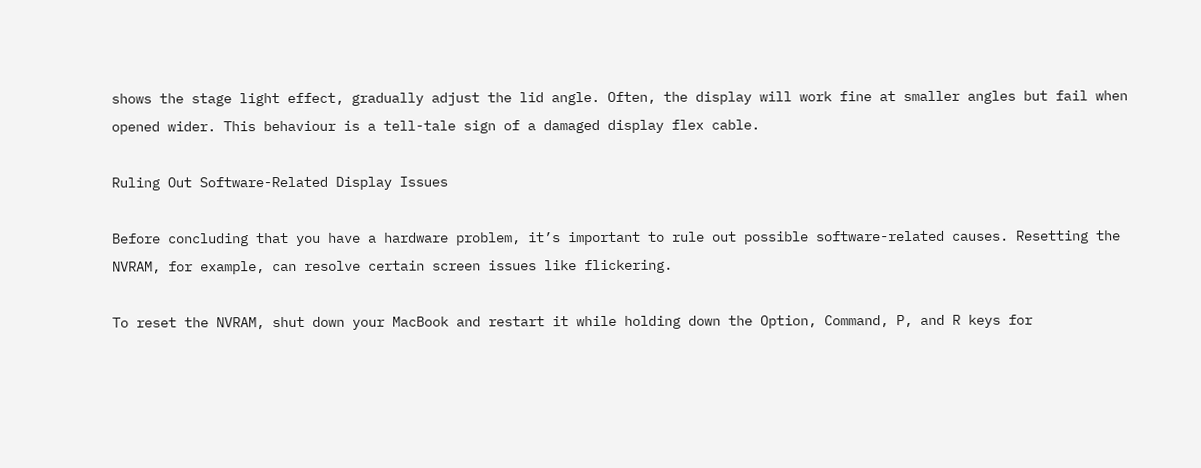shows the stage light effect, gradually adjust the lid angle. Often, the display will work fine at smaller angles but fail when opened wider. This behaviour is a tell-tale sign of a damaged display flex cable.

Ruling Out Software-Related Display Issues

Before concluding that you have a hardware problem, it’s important to rule out possible software-related causes. Resetting the NVRAM, for example, can resolve certain screen issues like flickering.

To reset the NVRAM, shut down your MacBook and restart it while holding down the Option, Command, P, and R keys for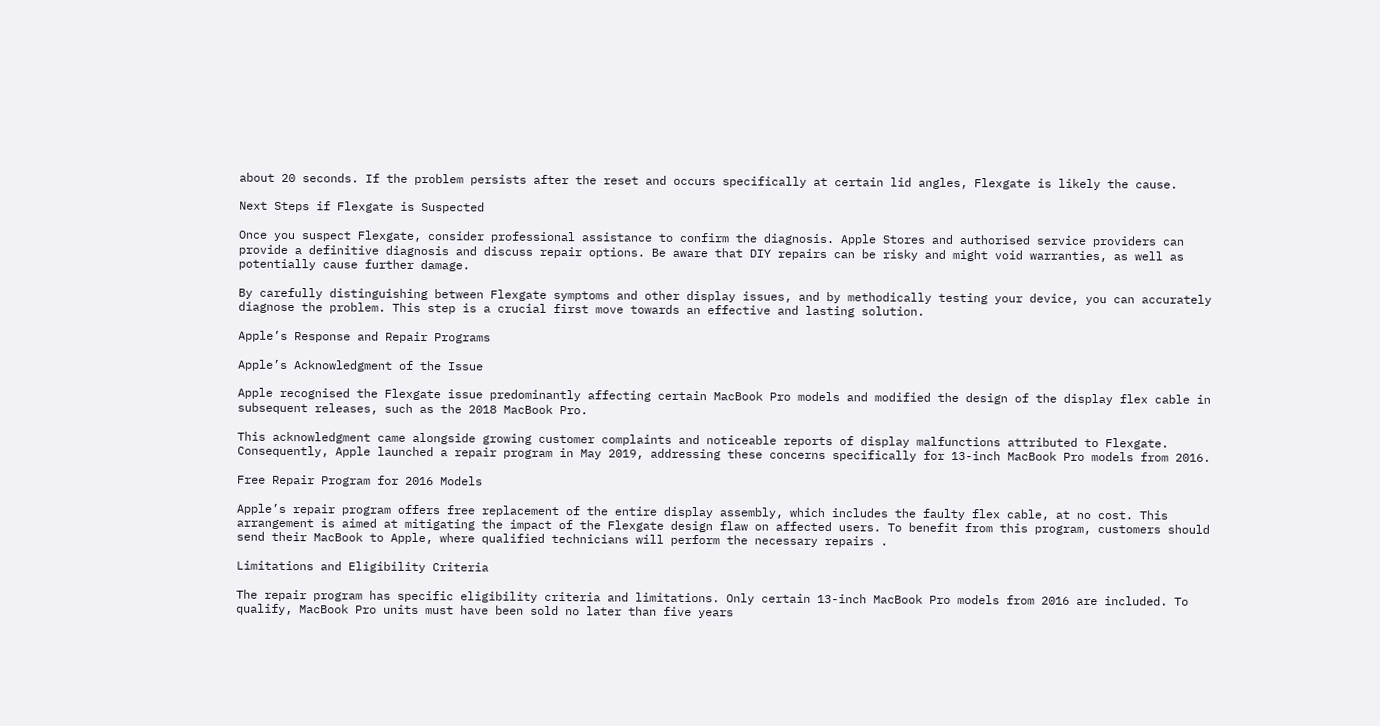about 20 seconds. If the problem persists after the reset and occurs specifically at certain lid angles, Flexgate is likely the cause.

Next Steps if Flexgate is Suspected

Once you suspect Flexgate, consider professional assistance to confirm the diagnosis. Apple Stores and authorised service providers can provide a definitive diagnosis and discuss repair options. Be aware that DIY repairs can be risky and might void warranties, as well as potentially cause further damage.

By carefully distinguishing between Flexgate symptoms and other display issues, and by methodically testing your device, you can accurately diagnose the problem. This step is a crucial first move towards an effective and lasting solution.

Apple’s Response and Repair Programs

Apple’s Acknowledgment of the Issue

Apple recognised the Flexgate issue predominantly affecting certain MacBook Pro models and modified the design of the display flex cable in subsequent releases, such as the 2018 MacBook Pro.

This acknowledgment came alongside growing customer complaints and noticeable reports of display malfunctions attributed to Flexgate. Consequently, Apple launched a repair program in May 2019, addressing these concerns specifically for 13-inch MacBook Pro models from 2016.

Free Repair Program for 2016 Models

Apple’s repair program offers free replacement of the entire display assembly, which includes the faulty flex cable, at no cost. This arrangement is aimed at mitigating the impact of the Flexgate design flaw on affected users. To benefit from this program, customers should send their MacBook to Apple, where qualified technicians will perform the necessary repairs .

Limitations and Eligibility Criteria

The repair program has specific eligibility criteria and limitations. Only certain 13-inch MacBook Pro models from 2016 are included. To qualify, MacBook Pro units must have been sold no later than five years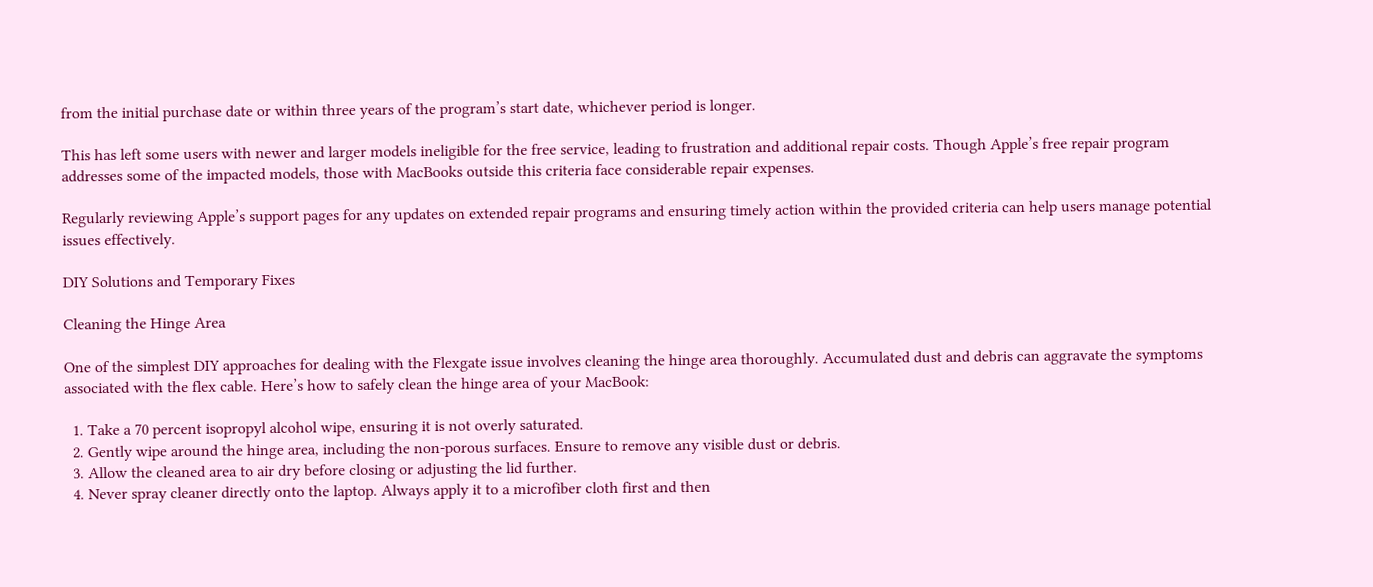from the initial purchase date or within three years of the program’s start date, whichever period is longer.

This has left some users with newer and larger models ineligible for the free service, leading to frustration and additional repair costs. Though Apple’s free repair program addresses some of the impacted models, those with MacBooks outside this criteria face considerable repair expenses.

Regularly reviewing Apple’s support pages for any updates on extended repair programs and ensuring timely action within the provided criteria can help users manage potential issues effectively.

DIY Solutions and Temporary Fixes

Cleaning the Hinge Area

One of the simplest DIY approaches for dealing with the Flexgate issue involves cleaning the hinge area thoroughly. Accumulated dust and debris can aggravate the symptoms associated with the flex cable. Here’s how to safely clean the hinge area of your MacBook:

  1. Take a 70 percent isopropyl alcohol wipe, ensuring it is not overly saturated.
  2. Gently wipe around the hinge area, including the non-porous surfaces. Ensure to remove any visible dust or debris.
  3. Allow the cleaned area to air dry before closing or adjusting the lid further.
  4. Never spray cleaner directly onto the laptop. Always apply it to a microfiber cloth first and then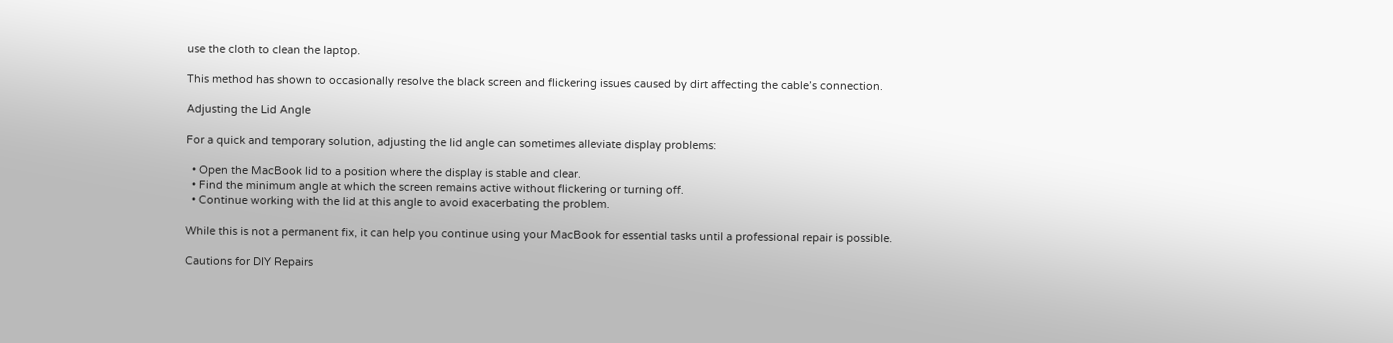use the cloth to clean the laptop.

This method has shown to occasionally resolve the black screen and flickering issues caused by dirt affecting the cable’s connection.

Adjusting the Lid Angle

For a quick and temporary solution, adjusting the lid angle can sometimes alleviate display problems:

  • Open the MacBook lid to a position where the display is stable and clear.
  • Find the minimum angle at which the screen remains active without flickering or turning off.
  • Continue working with the lid at this angle to avoid exacerbating the problem.

While this is not a permanent fix, it can help you continue using your MacBook for essential tasks until a professional repair is possible.

Cautions for DIY Repairs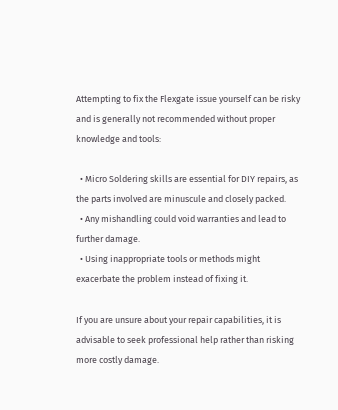Attempting to fix the Flexgate issue yourself can be risky and is generally not recommended without proper knowledge and tools:

  • Micro Soldering skills are essential for DIY repairs, as the parts involved are minuscule and closely packed.
  • Any mishandling could void warranties and lead to further damage.
  • Using inappropriate tools or methods might exacerbate the problem instead of fixing it.

If you are unsure about your repair capabilities, it is advisable to seek professional help rather than risking more costly damage.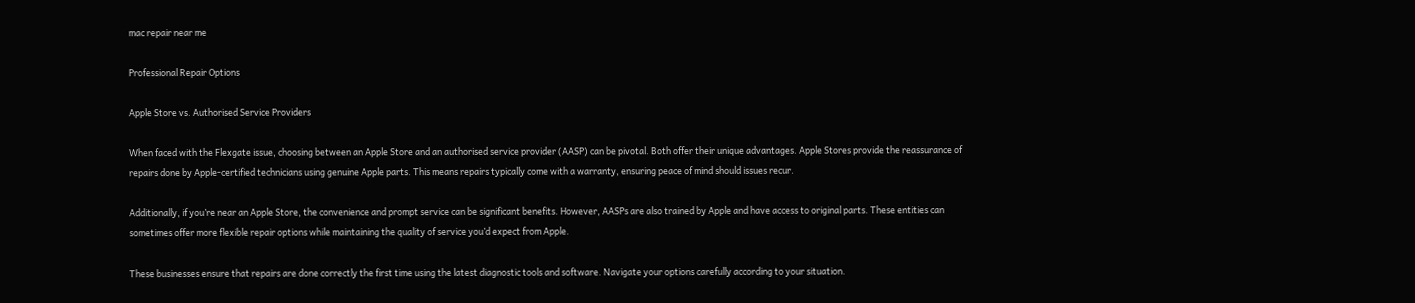mac repair near me

Professional Repair Options

Apple Store vs. Authorised Service Providers

When faced with the Flexgate issue, choosing between an Apple Store and an authorised service provider (AASP) can be pivotal. Both offer their unique advantages. Apple Stores provide the reassurance of repairs done by Apple-certified technicians using genuine Apple parts. This means repairs typically come with a warranty, ensuring peace of mind should issues recur.

Additionally, if you’re near an Apple Store, the convenience and prompt service can be significant benefits. However, AASPs are also trained by Apple and have access to original parts. These entities can sometimes offer more flexible repair options while maintaining the quality of service you’d expect from Apple.

These businesses ensure that repairs are done correctly the first time using the latest diagnostic tools and software. Navigate your options carefully according to your situation.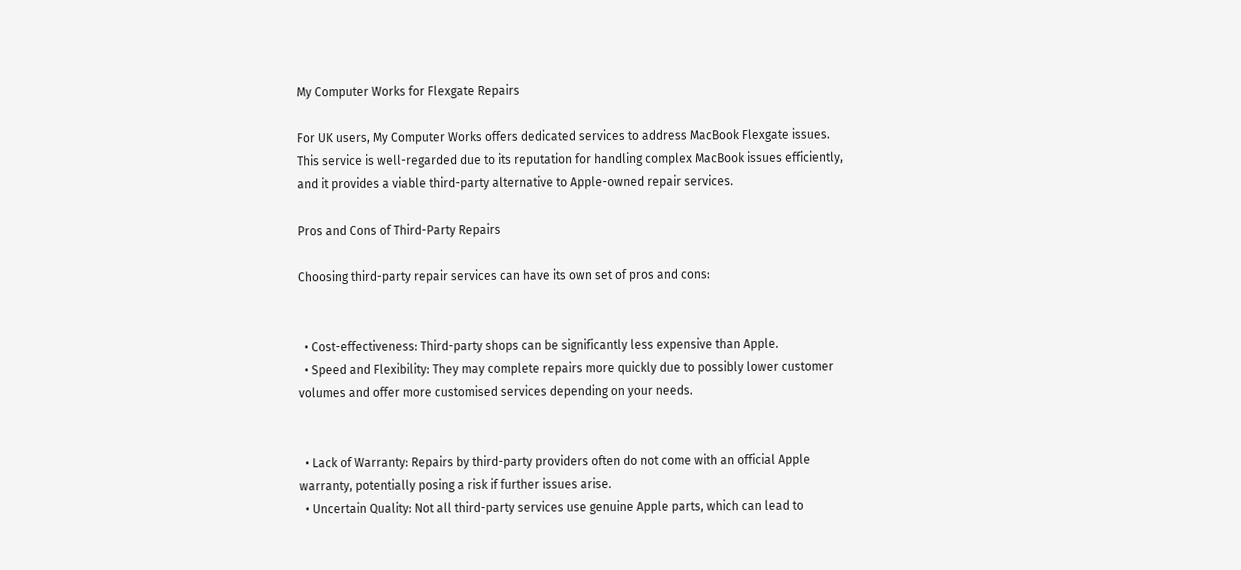My Computer Works for Flexgate Repairs

For UK users, My Computer Works offers dedicated services to address MacBook Flexgate issues. This service is well-regarded due to its reputation for handling complex MacBook issues efficiently, and it provides a viable third-party alternative to Apple-owned repair services.

Pros and Cons of Third-Party Repairs

Choosing third-party repair services can have its own set of pros and cons:


  • Cost-effectiveness: Third-party shops can be significantly less expensive than Apple.
  • Speed and Flexibility: They may complete repairs more quickly due to possibly lower customer volumes and offer more customised services depending on your needs.


  • Lack of Warranty: Repairs by third-party providers often do not come with an official Apple warranty, potentially posing a risk if further issues arise.
  • Uncertain Quality: Not all third-party services use genuine Apple parts, which can lead to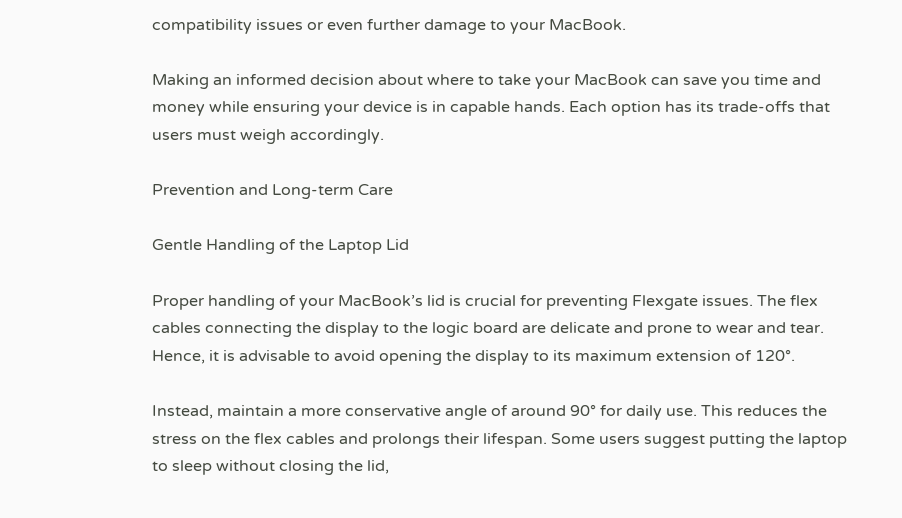compatibility issues or even further damage to your MacBook.

Making an informed decision about where to take your MacBook can save you time and money while ensuring your device is in capable hands. Each option has its trade-offs that users must weigh accordingly.

Prevention and Long-term Care

Gentle Handling of the Laptop Lid

Proper handling of your MacBook’s lid is crucial for preventing Flexgate issues. The flex cables connecting the display to the logic board are delicate and prone to wear and tear. Hence, it is advisable to avoid opening the display to its maximum extension of 120°.

Instead, maintain a more conservative angle of around 90° for daily use. This reduces the stress on the flex cables and prolongs their lifespan. Some users suggest putting the laptop to sleep without closing the lid,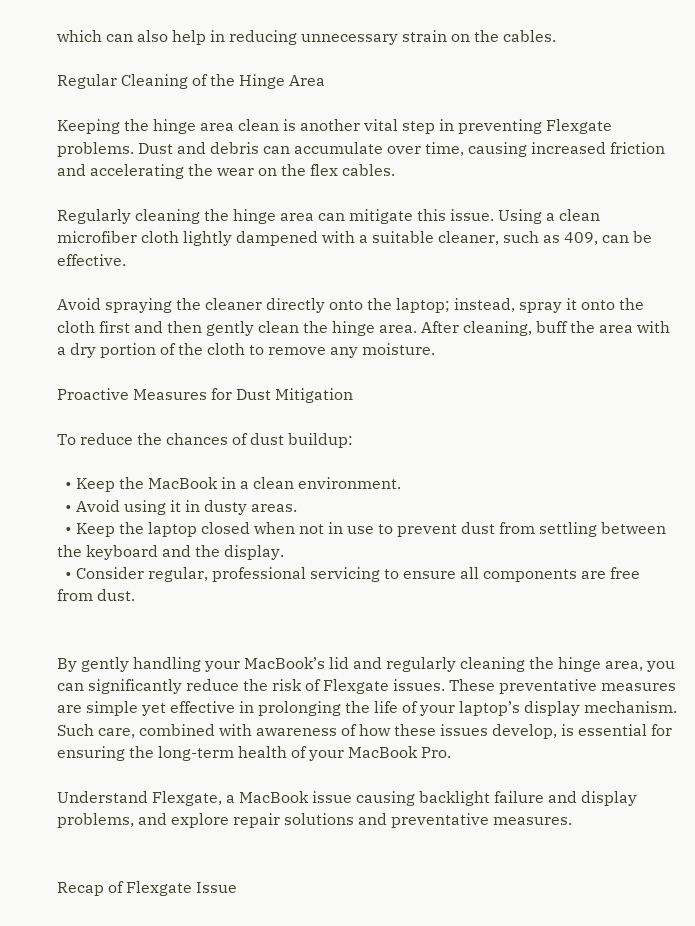which can also help in reducing unnecessary strain on the cables.

Regular Cleaning of the Hinge Area

Keeping the hinge area clean is another vital step in preventing Flexgate problems. Dust and debris can accumulate over time, causing increased friction and accelerating the wear on the flex cables.

Regularly cleaning the hinge area can mitigate this issue. Using a clean microfiber cloth lightly dampened with a suitable cleaner, such as 409, can be effective.

Avoid spraying the cleaner directly onto the laptop; instead, spray it onto the cloth first and then gently clean the hinge area. After cleaning, buff the area with a dry portion of the cloth to remove any moisture.

Proactive Measures for Dust Mitigation

To reduce the chances of dust buildup:

  • Keep the MacBook in a clean environment.
  • Avoid using it in dusty areas.
  • Keep the laptop closed when not in use to prevent dust from settling between the keyboard and the display.
  • Consider regular, professional servicing to ensure all components are free from dust.


By gently handling your MacBook’s lid and regularly cleaning the hinge area, you can significantly reduce the risk of Flexgate issues. These preventative measures are simple yet effective in prolonging the life of your laptop’s display mechanism. Such care, combined with awareness of how these issues develop, is essential for ensuring the long-term health of your MacBook Pro.

Understand Flexgate, a MacBook issue causing backlight failure and display problems, and explore repair solutions and preventative measures.


Recap of Flexgate Issue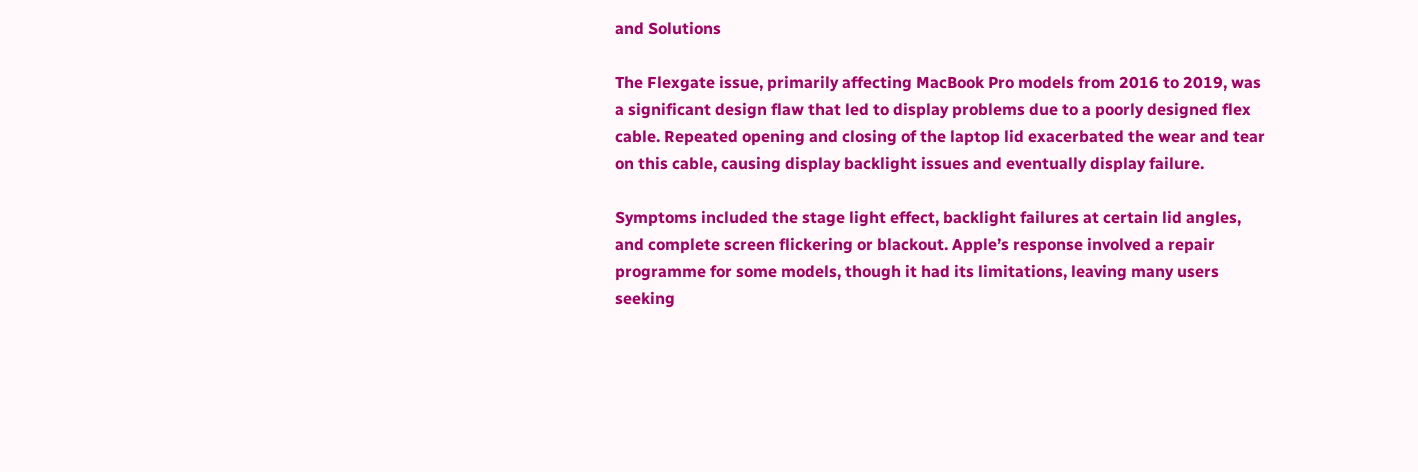and Solutions

The Flexgate issue, primarily affecting MacBook Pro models from 2016 to 2019, was a significant design flaw that led to display problems due to a poorly designed flex cable. Repeated opening and closing of the laptop lid exacerbated the wear and tear on this cable, causing display backlight issues and eventually display failure.

Symptoms included the stage light effect, backlight failures at certain lid angles, and complete screen flickering or blackout. Apple’s response involved a repair programme for some models, though it had its limitations, leaving many users seeking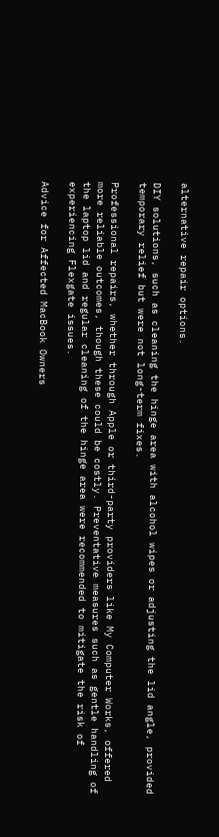alternative repair options.

DIY solutions, such as cleaning the hinge area with alcohol wipes or adjusting the lid angle, provided temporary relief but were not long-term fixes.

Professional repairs, whether through Apple or third-party providers like My Computer Works, offered more reliable outcomes, though these could be costly. Preventative measures such as gentle handling of the laptop lid and regular cleaning of the hinge area were recommended to mitigate the risk of experiencing Flexgate issues.

Advice for Affected MacBook Owners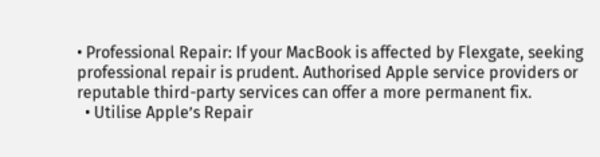• Professional Repair: If your MacBook is affected by Flexgate, seeking professional repair is prudent. Authorised Apple service providers or reputable third-party services can offer a more permanent fix.
  • Utilise Apple’s Repair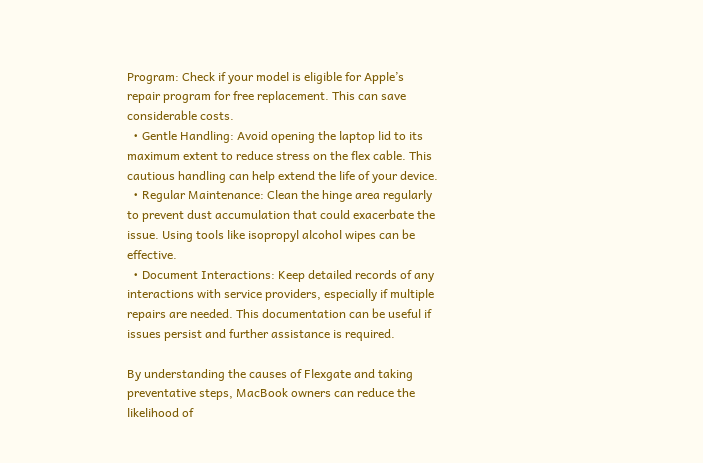Program: Check if your model is eligible for Apple’s repair program for free replacement. This can save considerable costs.
  • Gentle Handling: Avoid opening the laptop lid to its maximum extent to reduce stress on the flex cable. This cautious handling can help extend the life of your device.
  • Regular Maintenance: Clean the hinge area regularly to prevent dust accumulation that could exacerbate the issue. Using tools like isopropyl alcohol wipes can be effective.
  • Document Interactions: Keep detailed records of any interactions with service providers, especially if multiple repairs are needed. This documentation can be useful if issues persist and further assistance is required.

By understanding the causes of Flexgate and taking preventative steps, MacBook owners can reduce the likelihood of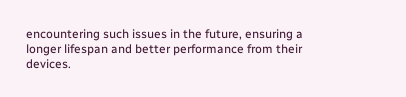encountering such issues in the future, ensuring a longer lifespan and better performance from their devices.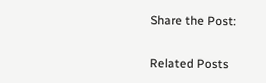Share the Post:

Related Posts